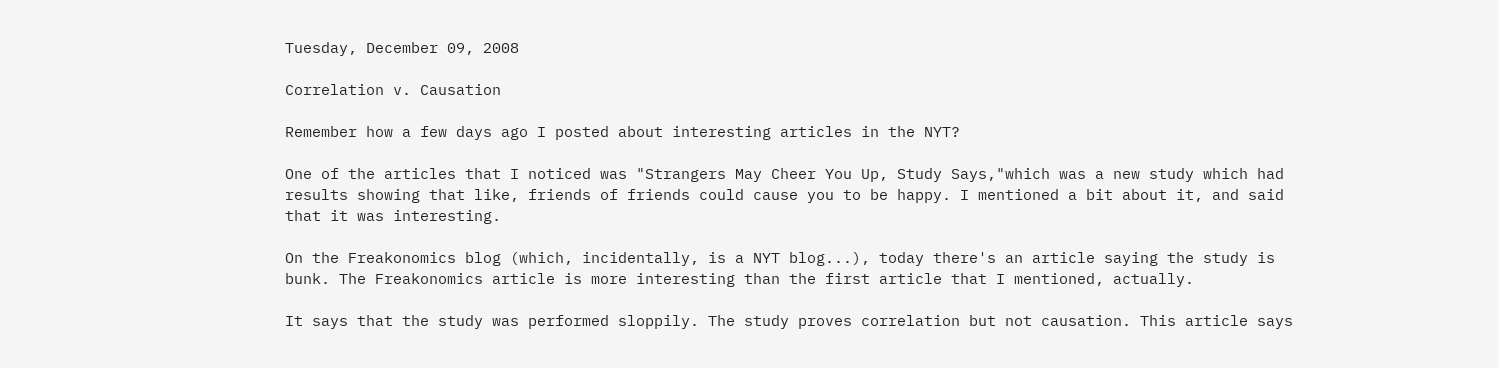Tuesday, December 09, 2008

Correlation v. Causation

Remember how a few days ago I posted about interesting articles in the NYT?

One of the articles that I noticed was "Strangers May Cheer You Up, Study Says,"which was a new study which had results showing that like, friends of friends could cause you to be happy. I mentioned a bit about it, and said that it was interesting.

On the Freakonomics blog (which, incidentally, is a NYT blog...), today there's an article saying the study is bunk. The Freakonomics article is more interesting than the first article that I mentioned, actually.

It says that the study was performed sloppily. The study proves correlation but not causation. This article says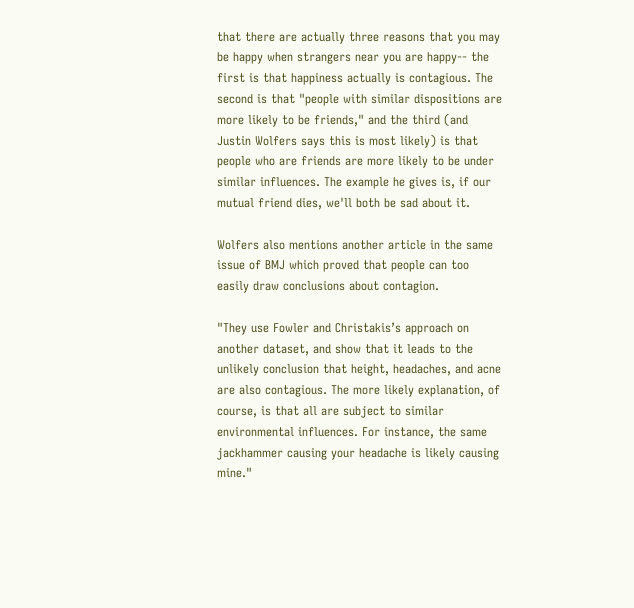that there are actually three reasons that you may be happy when strangers near you are happy-- the first is that happiness actually is contagious. The second is that "people with similar dispositions are more likely to be friends," and the third (and Justin Wolfers says this is most likely) is that people who are friends are more likely to be under similar influences. The example he gives is, if our mutual friend dies, we'll both be sad about it.

Wolfers also mentions another article in the same issue of BMJ which proved that people can too easily draw conclusions about contagion.

"They use Fowler and Christakis’s approach on another dataset, and show that it leads to the unlikely conclusion that height, headaches, and acne are also contagious. The more likely explanation, of course, is that all are subject to similar environmental influences. For instance, the same jackhammer causing your headache is likely causing mine."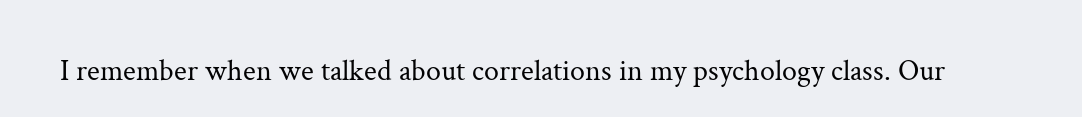I remember when we talked about correlations in my psychology class. Our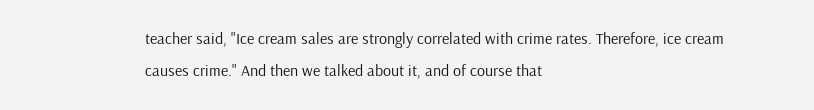teacher said, "Ice cream sales are strongly correlated with crime rates. Therefore, ice cream causes crime." And then we talked about it, and of course that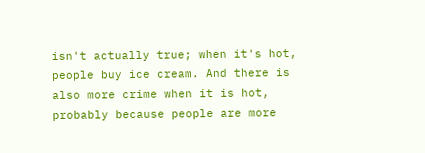isn't actually true; when it's hot, people buy ice cream. And there is also more crime when it is hot, probably because people are more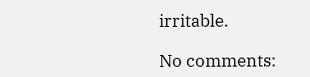irritable.

No comments: